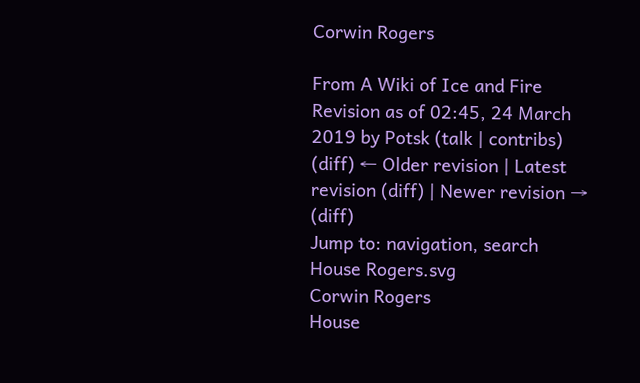Corwin Rogers

From A Wiki of Ice and Fire
Revision as of 02:45, 24 March 2019 by Potsk (talk | contribs)
(diff) ← Older revision | Latest revision (diff) | Newer revision → (diff)
Jump to: navigation, search
House Rogers.svg
Corwin Rogers
House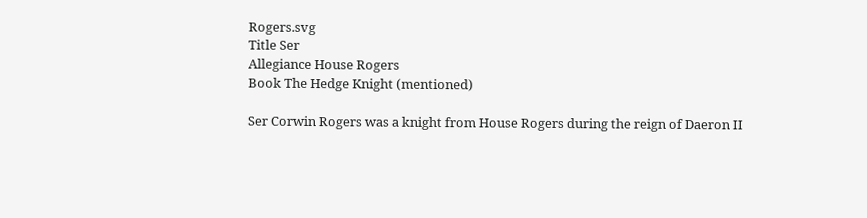Rogers.svg
Title Ser
Allegiance House Rogers
Book The Hedge Knight (mentioned)

Ser Corwin Rogers was a knight from House Rogers during the reign of Daeron II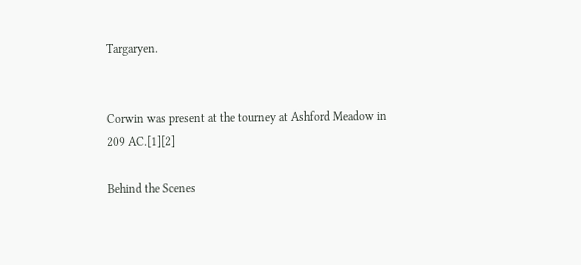Targaryen.


Corwin was present at the tourney at Ashford Meadow in 209 AC.[1][2]

Behind the Scenes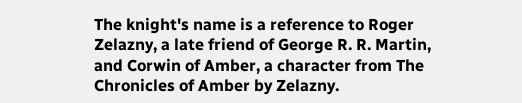The knight's name is a reference to Roger Zelazny, a late friend of George R. R. Martin, and Corwin of Amber, a character from The Chronicles of Amber by Zelazny.